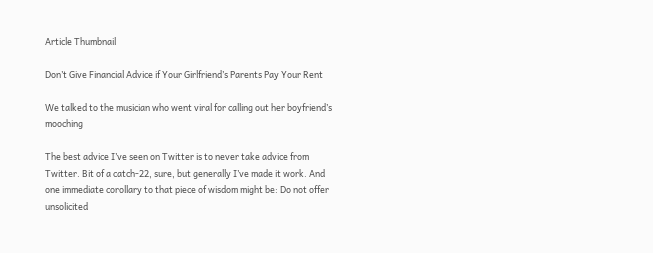Article Thumbnail

Don’t Give Financial Advice if Your Girlfriend’s Parents Pay Your Rent

We talked to the musician who went viral for calling out her boyfriend’s mooching

The best advice I’ve seen on Twitter is to never take advice from Twitter. Bit of a catch-22, sure, but generally I’ve made it work. And one immediate corollary to that piece of wisdom might be: Do not offer unsolicited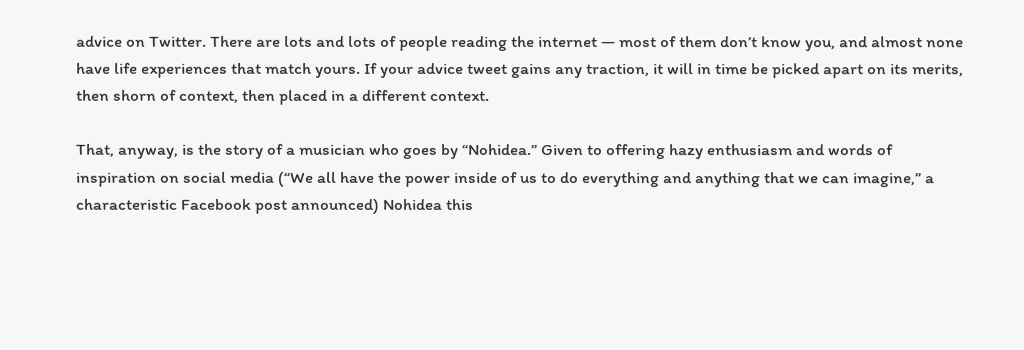advice on Twitter. There are lots and lots of people reading the internet — most of them don’t know you, and almost none have life experiences that match yours. If your advice tweet gains any traction, it will in time be picked apart on its merits, then shorn of context, then placed in a different context.

That, anyway, is the story of a musician who goes by “Nohidea.” Given to offering hazy enthusiasm and words of inspiration on social media (“We all have the power inside of us to do everything and anything that we can imagine,” a characteristic Facebook post announced) Nohidea this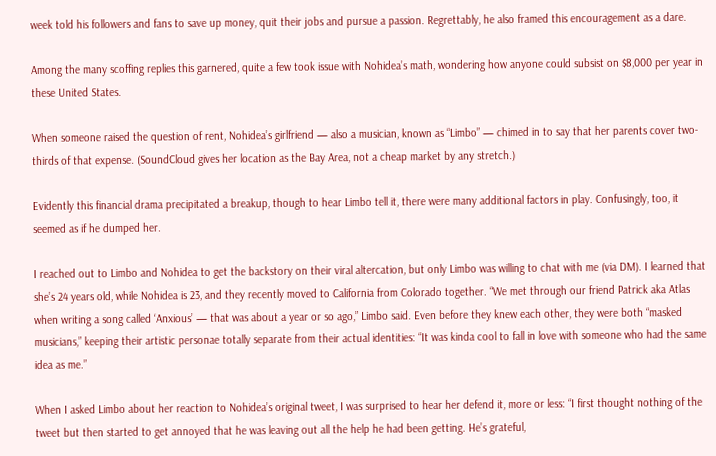week told his followers and fans to save up money, quit their jobs and pursue a passion. Regrettably, he also framed this encouragement as a dare.

Among the many scoffing replies this garnered, quite a few took issue with Nohidea’s math, wondering how anyone could subsist on $8,000 per year in these United States.

When someone raised the question of rent, Nohidea’s girlfriend — also a musician, known as “Limbo” — chimed in to say that her parents cover two-thirds of that expense. (SoundCloud gives her location as the Bay Area, not a cheap market by any stretch.)

Evidently this financial drama precipitated a breakup, though to hear Limbo tell it, there were many additional factors in play. Confusingly, too, it seemed as if he dumped her.

I reached out to Limbo and Nohidea to get the backstory on their viral altercation, but only Limbo was willing to chat with me (via DM). I learned that she’s 24 years old, while Nohidea is 23, and they recently moved to California from Colorado together. “We met through our friend Patrick aka Atlas when writing a song called ‘Anxious’ — that was about a year or so ago,” Limbo said. Even before they knew each other, they were both “masked musicians,” keeping their artistic personae totally separate from their actual identities: “It was kinda cool to fall in love with someone who had the same idea as me.”

When I asked Limbo about her reaction to Nohidea’s original tweet, I was surprised to hear her defend it, more or less: “I first thought nothing of the tweet but then started to get annoyed that he was leaving out all the help he had been getting. He’s grateful,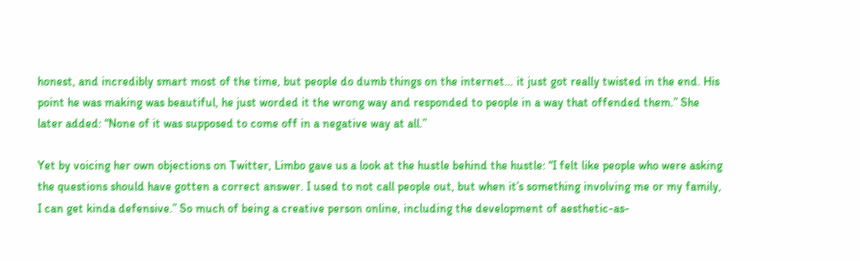honest, and incredibly smart most of the time, but people do dumb things on the internet… it just got really twisted in the end. His point he was making was beautiful, he just worded it the wrong way and responded to people in a way that offended them.” She later added: “None of it was supposed to come off in a negative way at all.”

Yet by voicing her own objections on Twitter, Limbo gave us a look at the hustle behind the hustle: “I felt like people who were asking the questions should have gotten a correct answer. I used to not call people out, but when it’s something involving me or my family, I can get kinda defensive.” So much of being a creative person online, including the development of aesthetic-as-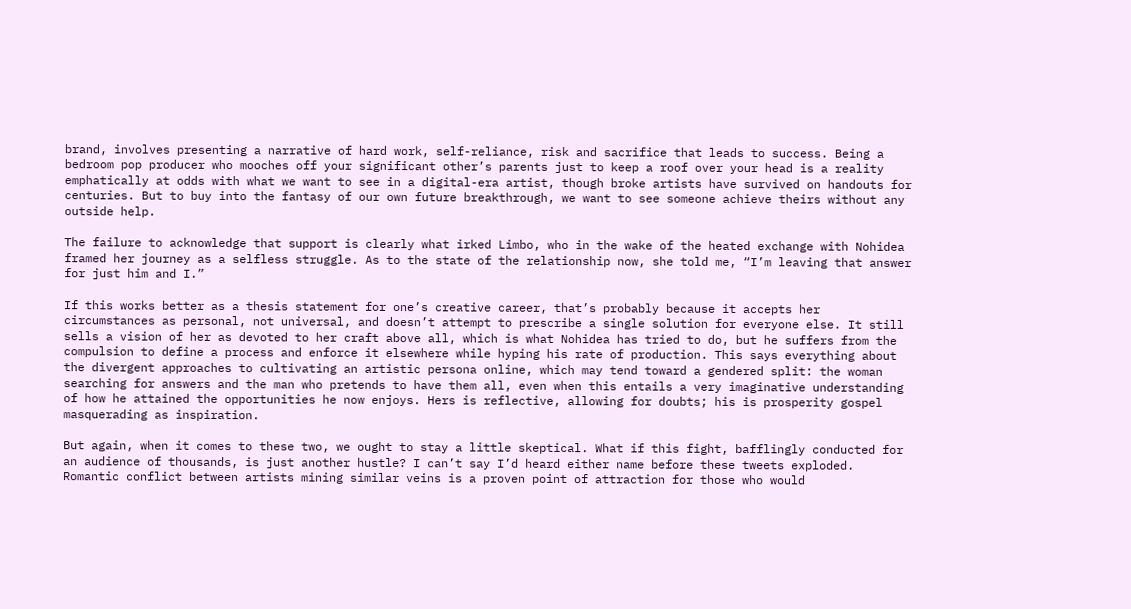brand, involves presenting a narrative of hard work, self-reliance, risk and sacrifice that leads to success. Being a bedroom pop producer who mooches off your significant other’s parents just to keep a roof over your head is a reality emphatically at odds with what we want to see in a digital-era artist, though broke artists have survived on handouts for centuries. But to buy into the fantasy of our own future breakthrough, we want to see someone achieve theirs without any outside help.

The failure to acknowledge that support is clearly what irked Limbo, who in the wake of the heated exchange with Nohidea framed her journey as a selfless struggle. As to the state of the relationship now, she told me, “I’m leaving that answer for just him and I.”

If this works better as a thesis statement for one’s creative career, that’s probably because it accepts her circumstances as personal, not universal, and doesn’t attempt to prescribe a single solution for everyone else. It still sells a vision of her as devoted to her craft above all, which is what Nohidea has tried to do, but he suffers from the compulsion to define a process and enforce it elsewhere while hyping his rate of production. This says everything about the divergent approaches to cultivating an artistic persona online, which may tend toward a gendered split: the woman searching for answers and the man who pretends to have them all, even when this entails a very imaginative understanding of how he attained the opportunities he now enjoys. Hers is reflective, allowing for doubts; his is prosperity gospel masquerading as inspiration.

But again, when it comes to these two, we ought to stay a little skeptical. What if this fight, bafflingly conducted for an audience of thousands, is just another hustle? I can’t say I’d heard either name before these tweets exploded. Romantic conflict between artists mining similar veins is a proven point of attraction for those who would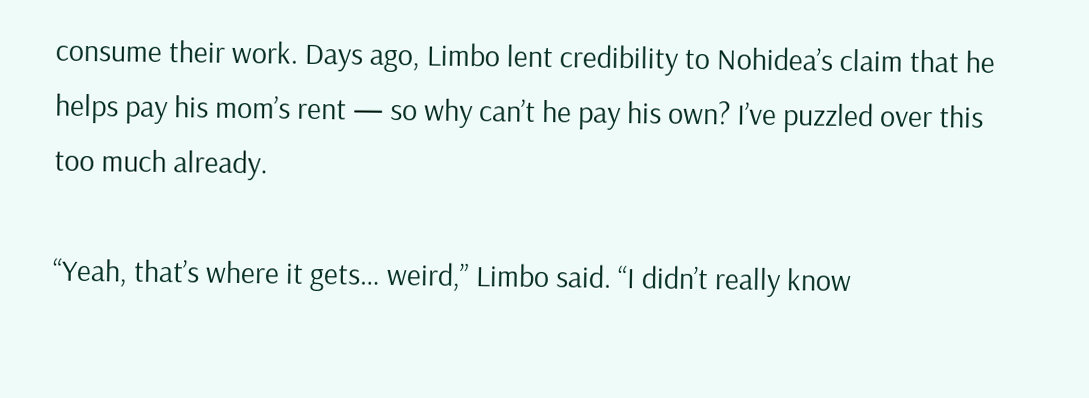consume their work. Days ago, Limbo lent credibility to Nohidea’s claim that he helps pay his mom’s rent — so why can’t he pay his own? I’ve puzzled over this too much already.

“Yeah, that’s where it gets… weird,” Limbo said. “I didn’t really know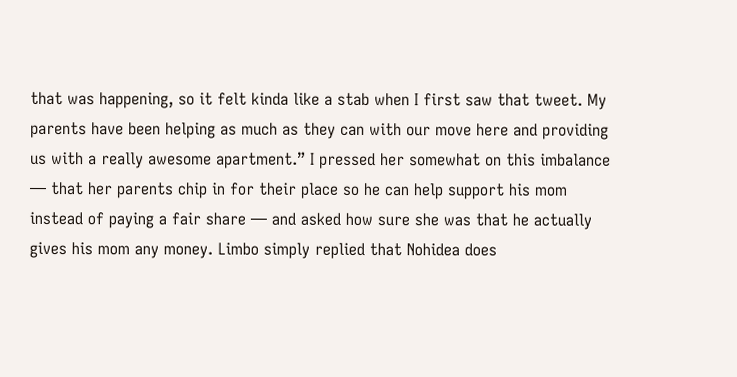that was happening, so it felt kinda like a stab when I first saw that tweet. My parents have been helping as much as they can with our move here and providing us with a really awesome apartment.” I pressed her somewhat on this imbalance — that her parents chip in for their place so he can help support his mom instead of paying a fair share — and asked how sure she was that he actually gives his mom any money. Limbo simply replied that Nohidea does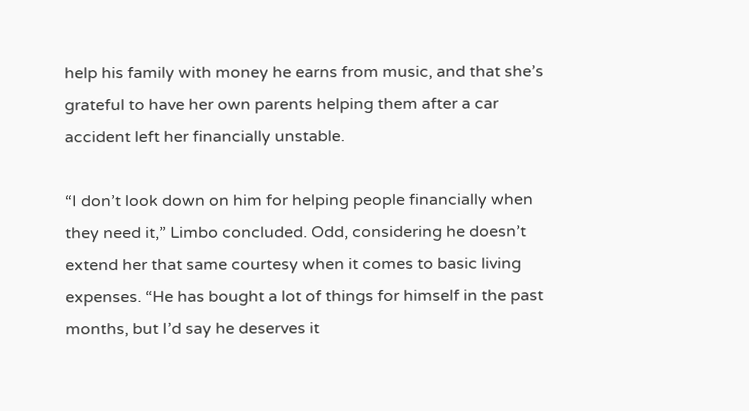help his family with money he earns from music, and that she’s grateful to have her own parents helping them after a car accident left her financially unstable.

“I don’t look down on him for helping people financially when they need it,” Limbo concluded. Odd, considering he doesn’t extend her that same courtesy when it comes to basic living expenses. “He has bought a lot of things for himself in the past months, but I’d say he deserves it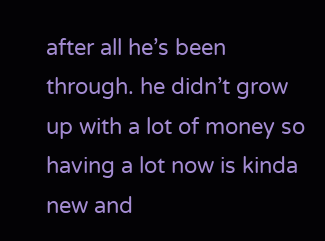after all he’s been through. he didn’t grow up with a lot of money so having a lot now is kinda new and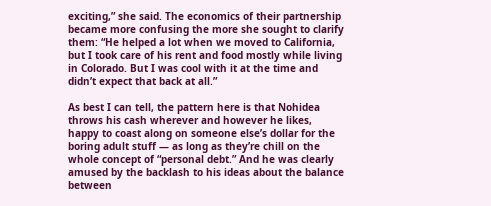exciting,” she said. The economics of their partnership became more confusing the more she sought to clarify them: “He helped a lot when we moved to California, but I took care of his rent and food mostly while living in Colorado. But I was cool with it at the time and didn’t expect that back at all.”

As best I can tell, the pattern here is that Nohidea throws his cash wherever and however he likes, happy to coast along on someone else’s dollar for the boring adult stuff — as long as they’re chill on the whole concept of “personal debt.” And he was clearly amused by the backlash to his ideas about the balance between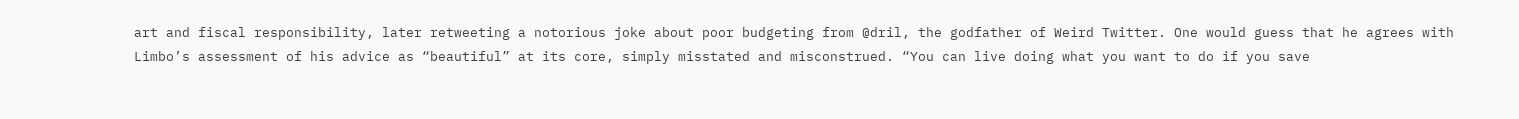art and fiscal responsibility, later retweeting a notorious joke about poor budgeting from @dril, the godfather of Weird Twitter. One would guess that he agrees with Limbo’s assessment of his advice as “beautiful” at its core, simply misstated and misconstrued. “You can live doing what you want to do if you save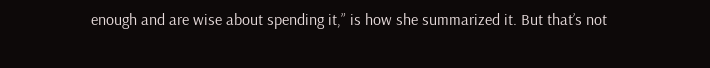enough and are wise about spending it,” is how she summarized it. But that’s not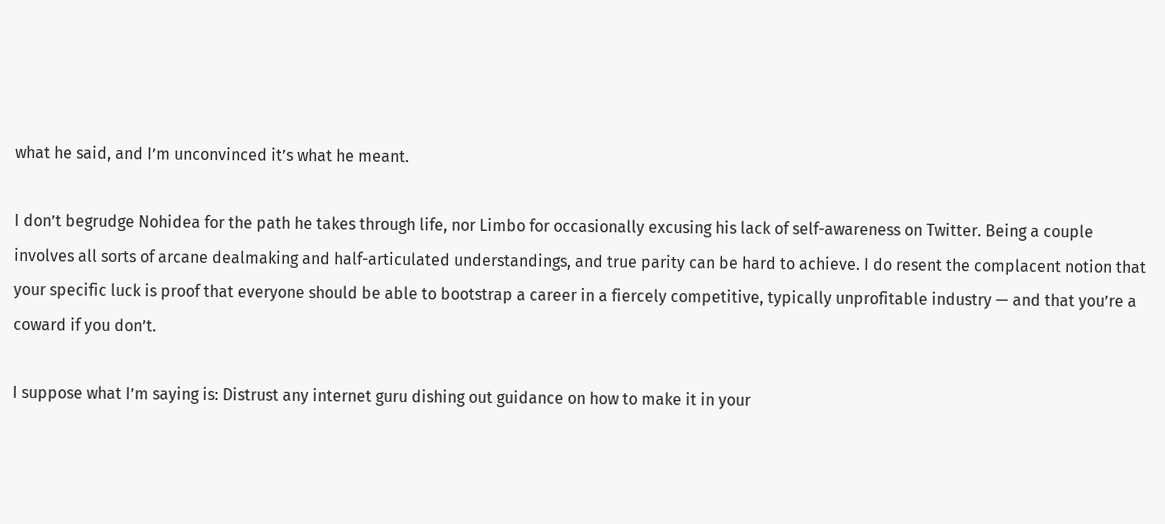what he said, and I’m unconvinced it’s what he meant.

I don’t begrudge Nohidea for the path he takes through life, nor Limbo for occasionally excusing his lack of self-awareness on Twitter. Being a couple involves all sorts of arcane dealmaking and half-articulated understandings, and true parity can be hard to achieve. I do resent the complacent notion that your specific luck is proof that everyone should be able to bootstrap a career in a fiercely competitive, typically unprofitable industry — and that you’re a coward if you don’t.

I suppose what I’m saying is: Distrust any internet guru dishing out guidance on how to make it in your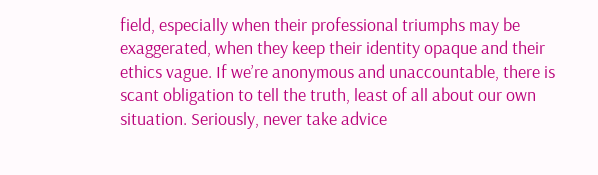field, especially when their professional triumphs may be exaggerated, when they keep their identity opaque and their ethics vague. If we’re anonymous and unaccountable, there is scant obligation to tell the truth, least of all about our own situation. Seriously, never take advice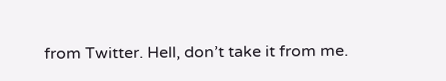from Twitter. Hell, don’t take it from me.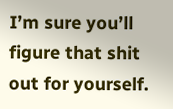I’m sure you’ll figure that shit out for yourself.